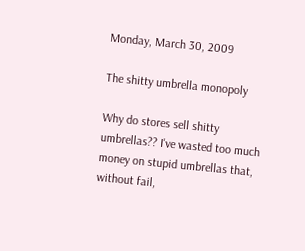Monday, March 30, 2009

The shitty umbrella monopoly

Why do stores sell shitty umbrellas?? I've wasted too much money on stupid umbrellas that, without fail,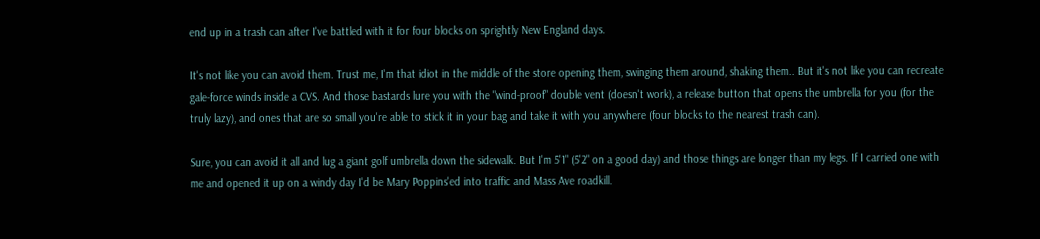end up in a trash can after I've battled with it for four blocks on sprightly New England days.

It's not like you can avoid them. Trust me, I'm that idiot in the middle of the store opening them, swinging them around, shaking them.. But it's not like you can recreate gale-force winds inside a CVS. And those bastards lure you with the "wind-proof" double vent (doesn't work), a release button that opens the umbrella for you (for the truly lazy), and ones that are so small you're able to stick it in your bag and take it with you anywhere (four blocks to the nearest trash can).

Sure, you can avoid it all and lug a giant golf umbrella down the sidewalk. But I'm 5'1" (5'2" on a good day) and those things are longer than my legs. If I carried one with me and opened it up on a windy day I'd be Mary Poppins'ed into traffic and Mass Ave roadkill.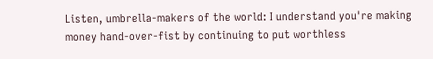Listen, umbrella-makers of the world: I understand you're making money hand-over-fist by continuing to put worthless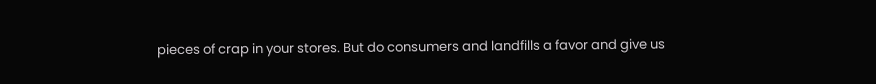pieces of crap in your stores. But do consumers and landfills a favor and give us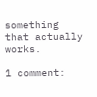something that actually works.

1 comment: